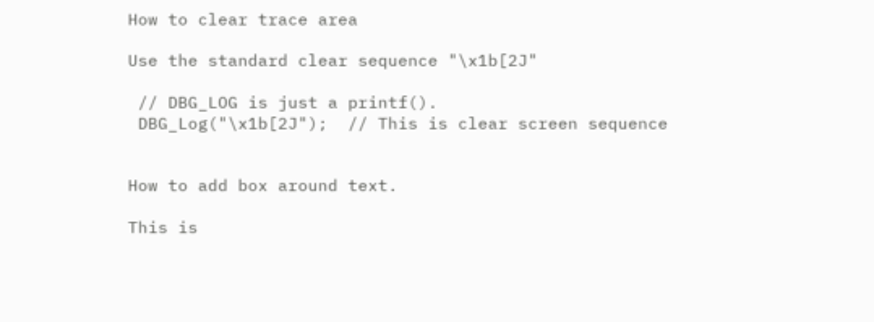How to clear trace area

Use the standard clear sequence "\x1b[2J"

 // DBG_LOG is just a printf().
 DBG_Log("\x1b[2J");  // This is clear screen sequence


How to add box around text.

This is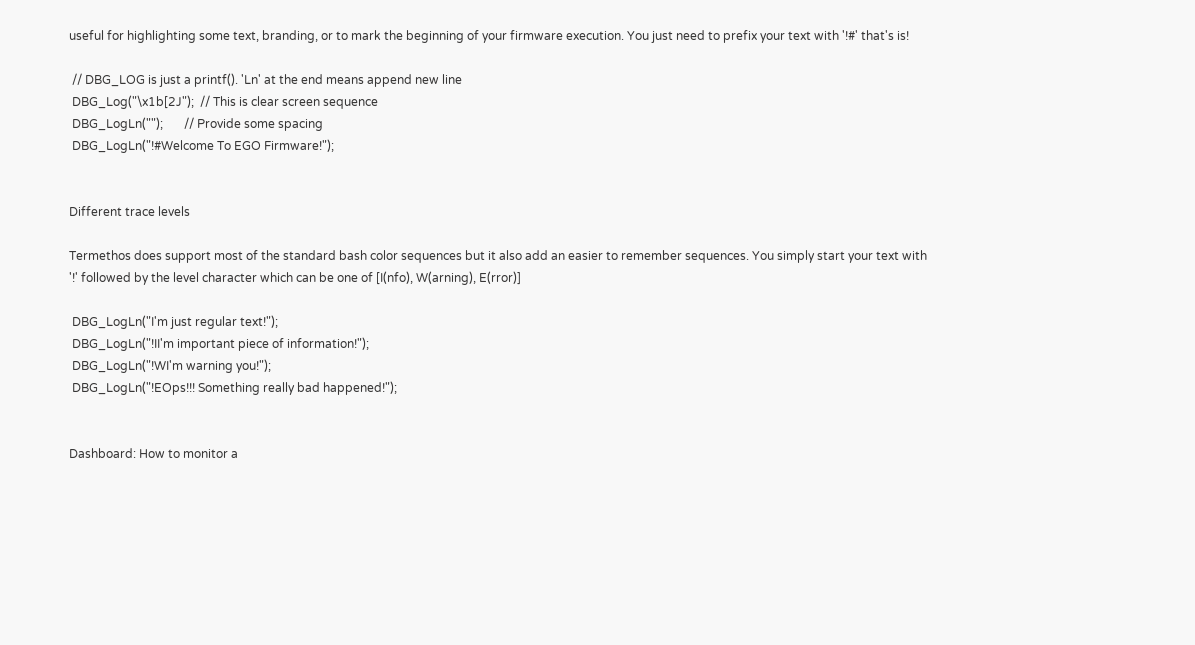useful for highlighting some text, branding, or to mark the beginning of your firmware execution. You just need to prefix your text with '!#' that's is!

 // DBG_LOG is just a printf(). 'Ln' at the end means append new line
 DBG_Log("\x1b[2J");  // This is clear screen sequence
 DBG_LogLn("");       // Provide some spacing
 DBG_LogLn("!#Welcome To EGO Firmware!");


Different trace levels

Termethos does support most of the standard bash color sequences but it also add an easier to remember sequences. You simply start your text with '!' followed by the level character which can be one of [I(nfo), W(arning), E(rror)]

 DBG_LogLn("I'm just regular text!");
 DBG_LogLn("!II'm important piece of information!");
 DBG_LogLn("!WI'm warning you!");
 DBG_LogLn("!EOps!!! Something really bad happened!");


Dashboard: How to monitor a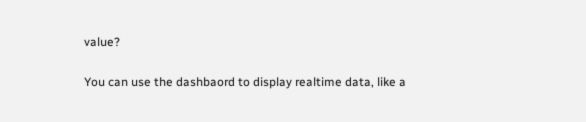value?

You can use the dashbaord to display realtime data, like a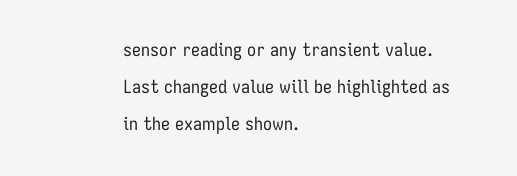sensor reading or any transient value. Last changed value will be highlighted as in the example shown.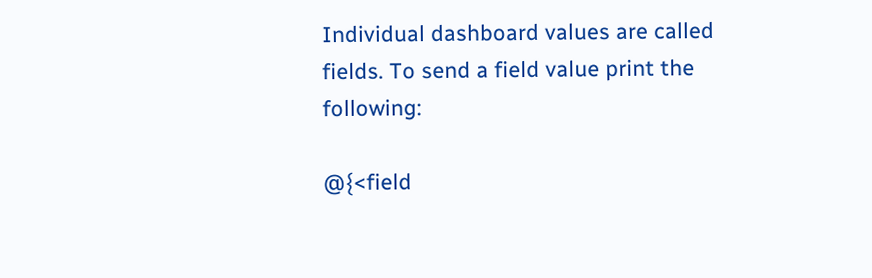Individual dashboard values are called fields. To send a field value print the following:

@{<field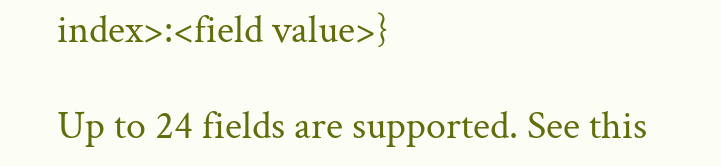index>:<field value>}

Up to 24 fields are supported. See this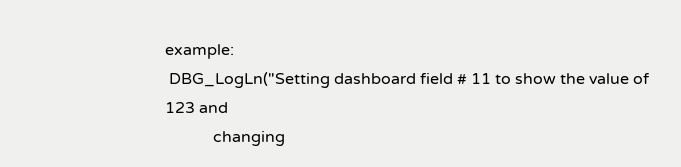example:
 DBG_LogLn("Setting dashboard field # 11 to show the value of 123 and
            changing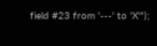field #23 from '---' to 'X'");